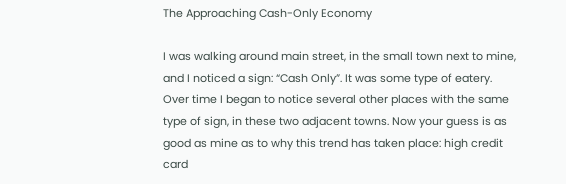The Approaching Cash-Only Economy

I was walking around main street, in the small town next to mine, and I noticed a sign: “Cash Only”. It was some type of eatery. Over time I began to notice several other places with the same type of sign, in these two adjacent towns. Now your guess is as good as mine as to why this trend has taken place: high credit card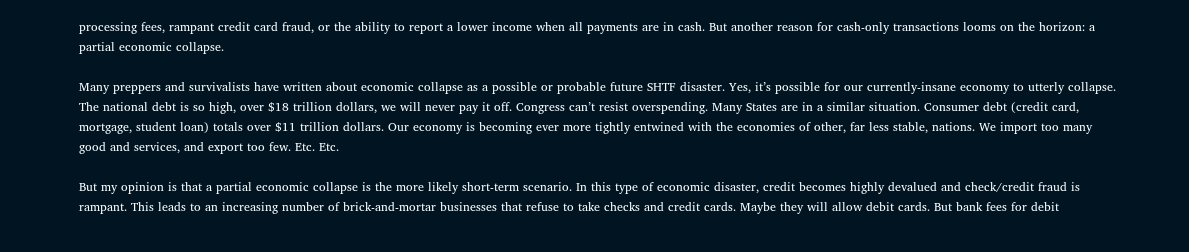processing fees, rampant credit card fraud, or the ability to report a lower income when all payments are in cash. But another reason for cash-only transactions looms on the horizon: a partial economic collapse.

Many preppers and survivalists have written about economic collapse as a possible or probable future SHTF disaster. Yes, it’s possible for our currently-insane economy to utterly collapse. The national debt is so high, over $18 trillion dollars, we will never pay it off. Congress can’t resist overspending. Many States are in a similar situation. Consumer debt (credit card, mortgage, student loan) totals over $11 trillion dollars. Our economy is becoming ever more tightly entwined with the economies of other, far less stable, nations. We import too many good and services, and export too few. Etc. Etc.

But my opinion is that a partial economic collapse is the more likely short-term scenario. In this type of economic disaster, credit becomes highly devalued and check/credit fraud is rampant. This leads to an increasing number of brick-and-mortar businesses that refuse to take checks and credit cards. Maybe they will allow debit cards. But bank fees for debit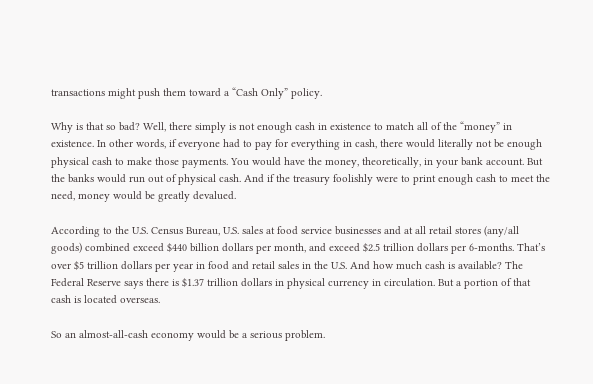transactions might push them toward a “Cash Only” policy.

Why is that so bad? Well, there simply is not enough cash in existence to match all of the “money” in existence. In other words, if everyone had to pay for everything in cash, there would literally not be enough physical cash to make those payments. You would have the money, theoretically, in your bank account. But the banks would run out of physical cash. And if the treasury foolishly were to print enough cash to meet the need, money would be greatly devalued.

According to the U.S. Census Bureau, U.S. sales at food service businesses and at all retail stores (any/all goods) combined exceed $440 billion dollars per month, and exceed $2.5 trillion dollars per 6-months. That’s over $5 trillion dollars per year in food and retail sales in the U.S. And how much cash is available? The Federal Reserve says there is $1.37 trillion dollars in physical currency in circulation. But a portion of that cash is located overseas.

So an almost-all-cash economy would be a serious problem.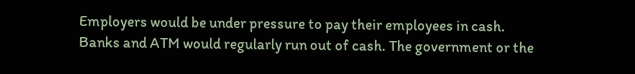Employers would be under pressure to pay their employees in cash. Banks and ATM would regularly run out of cash. The government or the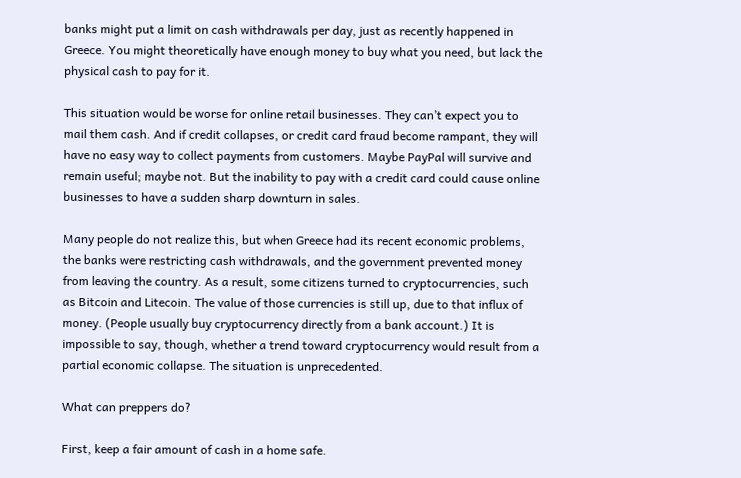banks might put a limit on cash withdrawals per day, just as recently happened in Greece. You might theoretically have enough money to buy what you need, but lack the physical cash to pay for it.

This situation would be worse for online retail businesses. They can’t expect you to mail them cash. And if credit collapses, or credit card fraud become rampant, they will have no easy way to collect payments from customers. Maybe PayPal will survive and remain useful; maybe not. But the inability to pay with a credit card could cause online businesses to have a sudden sharp downturn in sales.

Many people do not realize this, but when Greece had its recent economic problems, the banks were restricting cash withdrawals, and the government prevented money from leaving the country. As a result, some citizens turned to cryptocurrencies, such as Bitcoin and Litecoin. The value of those currencies is still up, due to that influx of money. (People usually buy cryptocurrency directly from a bank account.) It is impossible to say, though, whether a trend toward cryptocurrency would result from a partial economic collapse. The situation is unprecedented.

What can preppers do?

First, keep a fair amount of cash in a home safe.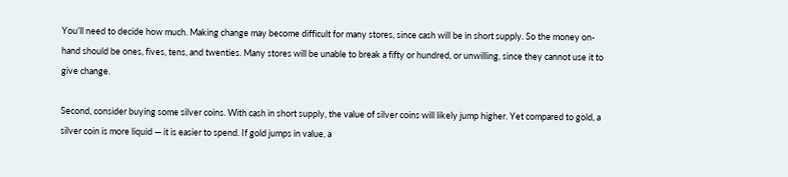You’ll need to decide how much. Making change may become difficult for many stores, since cash will be in short supply. So the money on-hand should be ones, fives, tens, and twenties. Many stores will be unable to break a fifty or hundred, or unwilling, since they cannot use it to give change.

Second, consider buying some silver coins. With cash in short supply, the value of silver coins will likely jump higher. Yet compared to gold, a silver coin is more liquid — it is easier to spend. If gold jumps in value, a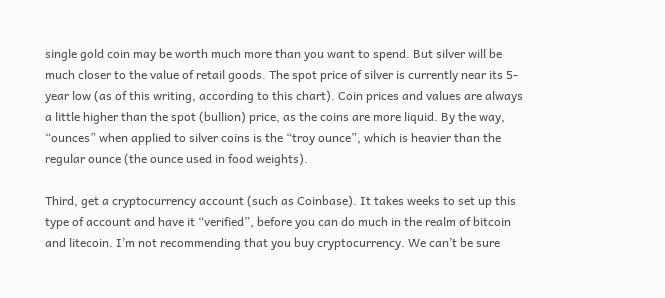single gold coin may be worth much more than you want to spend. But silver will be much closer to the value of retail goods. The spot price of silver is currently near its 5-year low (as of this writing, according to this chart). Coin prices and values are always a little higher than the spot (bullion) price, as the coins are more liquid. By the way, “ounces” when applied to silver coins is the “troy ounce”, which is heavier than the regular ounce (the ounce used in food weights).

Third, get a cryptocurrency account (such as Coinbase). It takes weeks to set up this type of account and have it “verified”, before you can do much in the realm of bitcoin and litecoin. I’m not recommending that you buy cryptocurrency. We can’t be sure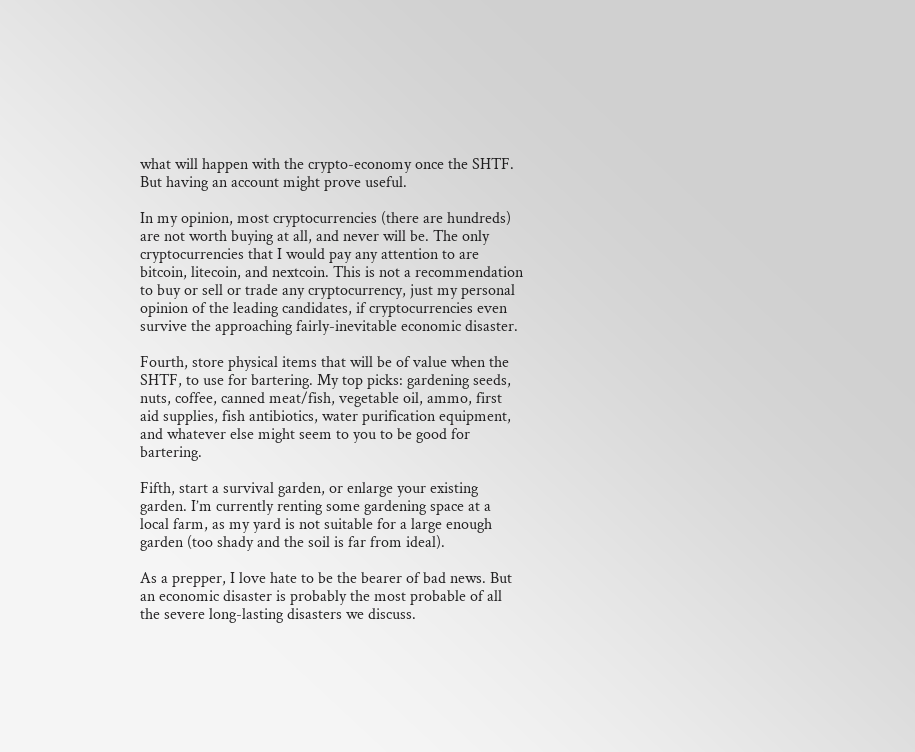what will happen with the crypto-economy once the SHTF. But having an account might prove useful.

In my opinion, most cryptocurrencies (there are hundreds) are not worth buying at all, and never will be. The only cryptocurrencies that I would pay any attention to are bitcoin, litecoin, and nextcoin. This is not a recommendation to buy or sell or trade any cryptocurrency, just my personal opinion of the leading candidates, if cryptocurrencies even survive the approaching fairly-inevitable economic disaster.

Fourth, store physical items that will be of value when the SHTF, to use for bartering. My top picks: gardening seeds, nuts, coffee, canned meat/fish, vegetable oil, ammo, first aid supplies, fish antibiotics, water purification equipment, and whatever else might seem to you to be good for bartering.

Fifth, start a survival garden, or enlarge your existing garden. I’m currently renting some gardening space at a local farm, as my yard is not suitable for a large enough garden (too shady and the soil is far from ideal).

As a prepper, I love hate to be the bearer of bad news. But an economic disaster is probably the most probable of all the severe long-lasting disasters we discuss.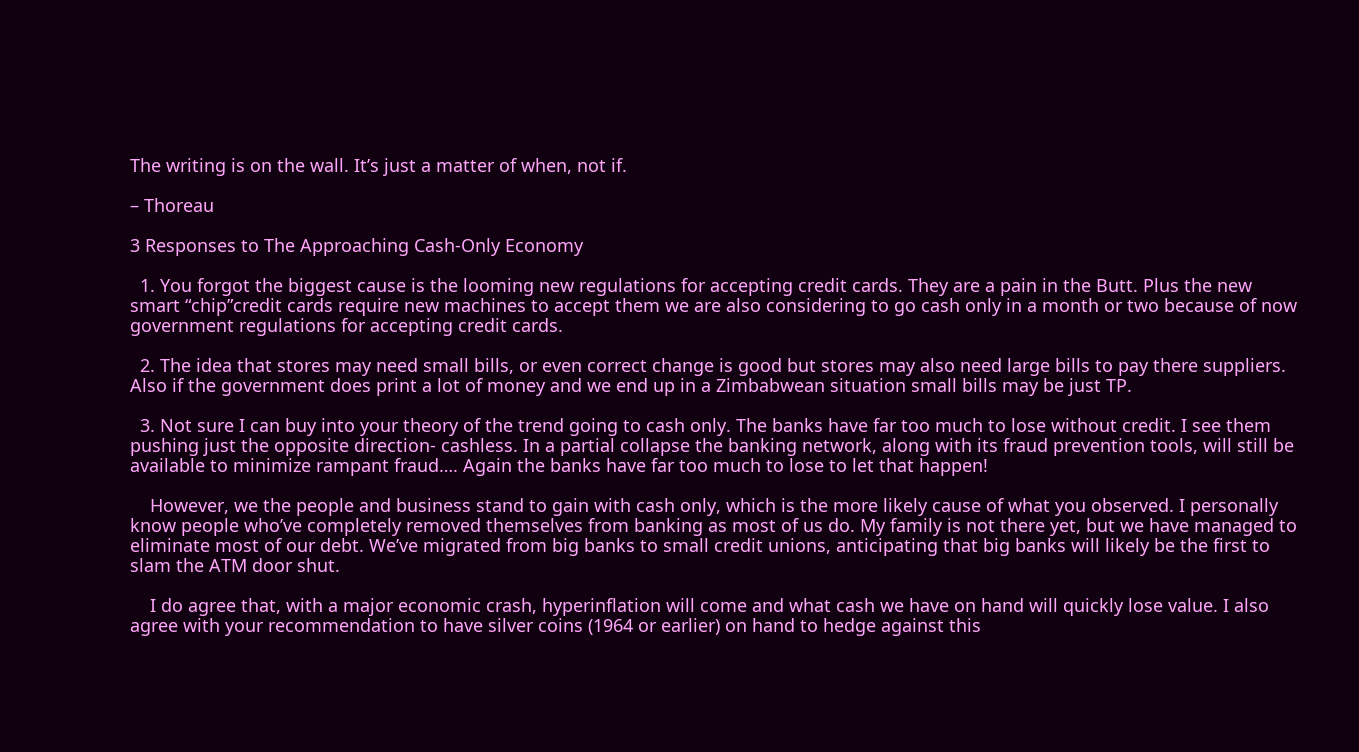The writing is on the wall. It’s just a matter of when, not if.

– Thoreau

3 Responses to The Approaching Cash-Only Economy

  1. You forgot the biggest cause is the looming new regulations for accepting credit cards. They are a pain in the Butt. Plus the new smart “chip”credit cards require new machines to accept them we are also considering to go cash only in a month or two because of now government regulations for accepting credit cards.

  2. The idea that stores may need small bills, or even correct change is good but stores may also need large bills to pay there suppliers. Also if the government does print a lot of money and we end up in a Zimbabwean situation small bills may be just TP.

  3. Not sure I can buy into your theory of the trend going to cash only. The banks have far too much to lose without credit. I see them pushing just the opposite direction- cashless. In a partial collapse the banking network, along with its fraud prevention tools, will still be available to minimize rampant fraud…. Again the banks have far too much to lose to let that happen!

    However, we the people and business stand to gain with cash only, which is the more likely cause of what you observed. I personally know people who’ve completely removed themselves from banking as most of us do. My family is not there yet, but we have managed to eliminate most of our debt. We’ve migrated from big banks to small credit unions, anticipating that big banks will likely be the first to slam the ATM door shut.

    I do agree that, with a major economic crash, hyperinflation will come and what cash we have on hand will quickly lose value. I also agree with your recommendation to have silver coins (1964 or earlier) on hand to hedge against this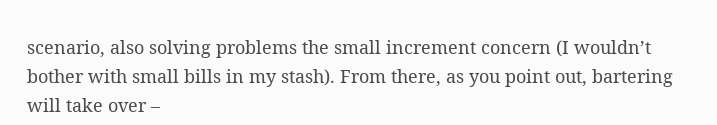scenario, also solving problems the small increment concern (I wouldn’t bother with small bills in my stash). From there, as you point out, bartering will take over –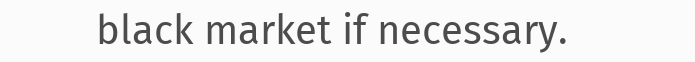black market if necessary.